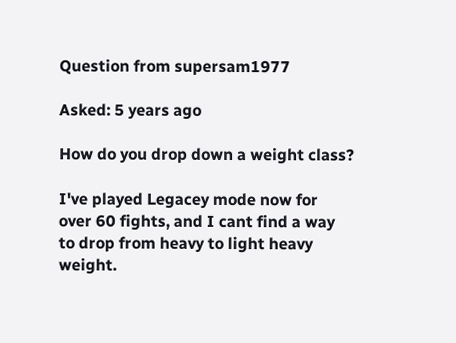Question from supersam1977

Asked: 5 years ago

How do you drop down a weight class?

I've played Legacey mode now for over 60 fights, and I cant find a way to drop from heavy to light heavy weight.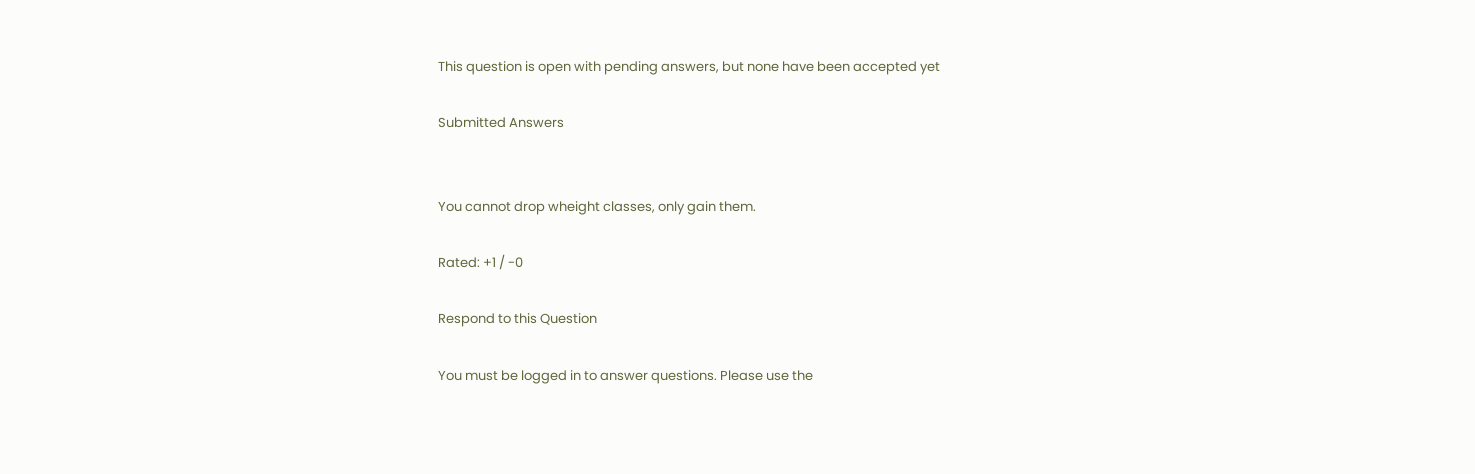This question is open with pending answers, but none have been accepted yet

Submitted Answers


You cannot drop wheight classes, only gain them.

Rated: +1 / -0

Respond to this Question

You must be logged in to answer questions. Please use the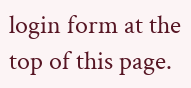login form at the top of this page.